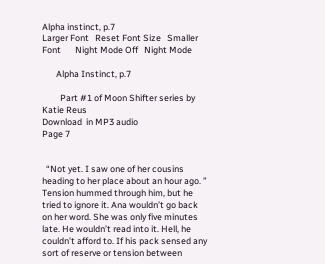Alpha instinct, p.7
Larger Font   Reset Font Size   Smaller Font       Night Mode Off   Night Mode

       Alpha Instinct, p.7

         Part #1 of Moon Shifter series by Katie Reus
Download  in MP3 audio
Page 7


  “Not yet. I saw one of her cousins heading to her place about an hour ago. ” Tension hummed through him, but he tried to ignore it. Ana wouldn’t go back on her word. She was only five minutes late. He wouldn’t read into it. Hell, he couldn’t afford to. If his pack sensed any sort of reserve or tension between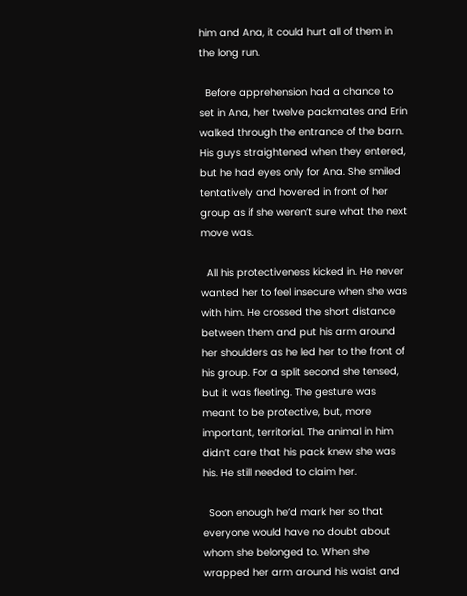him and Ana, it could hurt all of them in the long run.

  Before apprehension had a chance to set in Ana, her twelve packmates and Erin walked through the entrance of the barn. His guys straightened when they entered, but he had eyes only for Ana. She smiled tentatively and hovered in front of her group as if she weren’t sure what the next move was.

  All his protectiveness kicked in. He never wanted her to feel insecure when she was with him. He crossed the short distance between them and put his arm around her shoulders as he led her to the front of his group. For a split second she tensed, but it was fleeting. The gesture was meant to be protective, but, more important, territorial. The animal in him didn’t care that his pack knew she was his. He still needed to claim her.

  Soon enough he’d mark her so that everyone would have no doubt about whom she belonged to. When she wrapped her arm around his waist and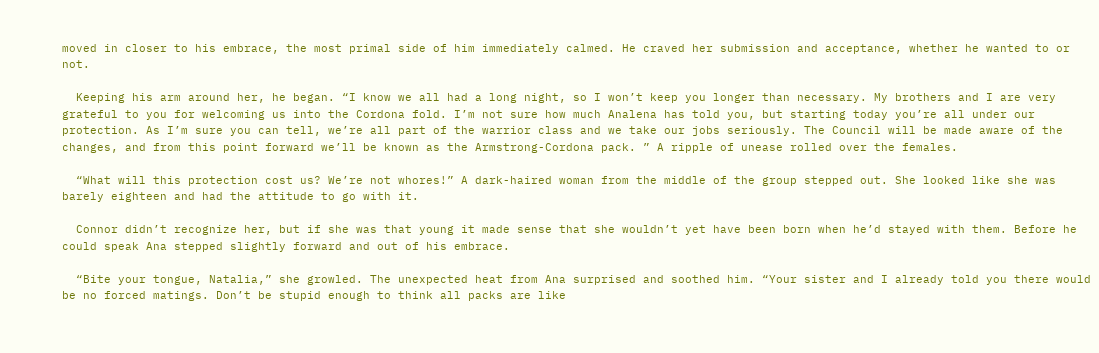moved in closer to his embrace, the most primal side of him immediately calmed. He craved her submission and acceptance, whether he wanted to or not.

  Keeping his arm around her, he began. “I know we all had a long night, so I won’t keep you longer than necessary. My brothers and I are very grateful to you for welcoming us into the Cordona fold. I’m not sure how much Analena has told you, but starting today you’re all under our protection. As I’m sure you can tell, we’re all part of the warrior class and we take our jobs seriously. The Council will be made aware of the changes, and from this point forward we’ll be known as the Armstrong-Cordona pack. ” A ripple of unease rolled over the females.

  “What will this protection cost us? We’re not whores!” A dark-haired woman from the middle of the group stepped out. She looked like she was barely eighteen and had the attitude to go with it.

  Connor didn’t recognize her, but if she was that young it made sense that she wouldn’t yet have been born when he’d stayed with them. Before he could speak Ana stepped slightly forward and out of his embrace.

  “Bite your tongue, Natalia,” she growled. The unexpected heat from Ana surprised and soothed him. “Your sister and I already told you there would be no forced matings. Don’t be stupid enough to think all packs are like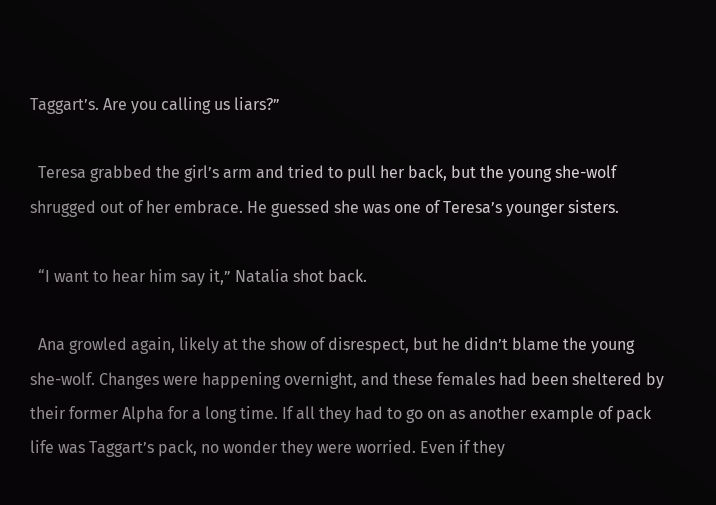Taggart’s. Are you calling us liars?”

  Teresa grabbed the girl’s arm and tried to pull her back, but the young she-wolf shrugged out of her embrace. He guessed she was one of Teresa’s younger sisters.

  “I want to hear him say it,” Natalia shot back.

  Ana growled again, likely at the show of disrespect, but he didn’t blame the young she-wolf. Changes were happening overnight, and these females had been sheltered by their former Alpha for a long time. If all they had to go on as another example of pack life was Taggart’s pack, no wonder they were worried. Even if they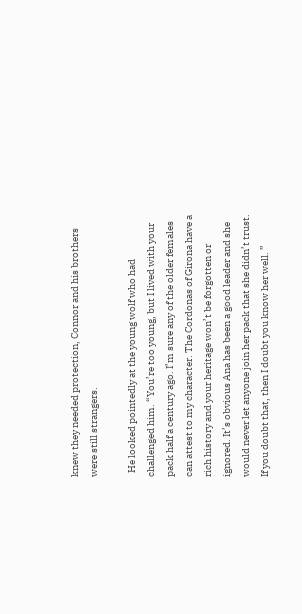knew they needed protection, Connor and his brothers were still strangers.

  He looked pointedly at the young wolf who had challenged him. “You’re too young, but I lived with your pack half a century ago. I’m sure any of the older females can attest to my character. The Cordonas of Girona have a rich history and your heritage won’t be forgotten or ignored. It’s obvious Ana has been a good leader and she would never let anyone join her pack that she didn’t trust. If you doubt that, then I doubt you know her well. ”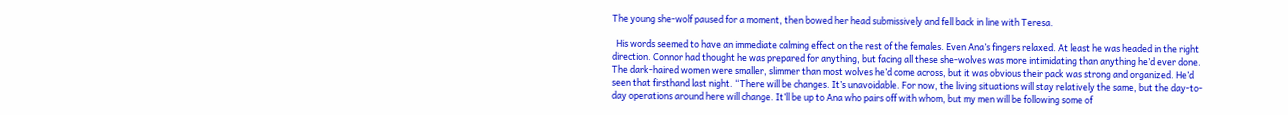The young she-wolf paused for a moment, then bowed her head submissively and fell back in line with Teresa.

  His words seemed to have an immediate calming effect on the rest of the females. Even Ana’s fingers relaxed. At least he was headed in the right direction. Connor had thought he was prepared for anything, but facing all these she-wolves was more intimidating than anything he’d ever done. The dark-haired women were smaller, slimmer than most wolves he’d come across, but it was obvious their pack was strong and organized. He’d seen that firsthand last night. “There will be changes. It’s unavoidable. For now, the living situations will stay relatively the same, but the day-to-day operations around here will change. It’ll be up to Ana who pairs off with whom, but my men will be following some of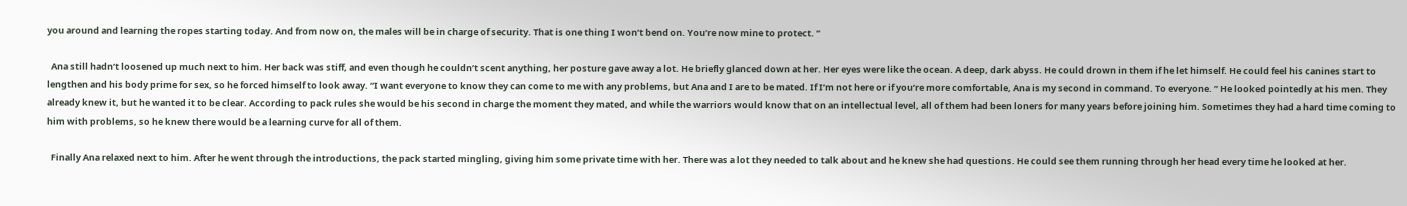you around and learning the ropes starting today. And from now on, the males will be in charge of security. That is one thing I won’t bend on. You’re now mine to protect. ”

  Ana still hadn’t loosened up much next to him. Her back was stiff, and even though he couldn’t scent anything, her posture gave away a lot. He briefly glanced down at her. Her eyes were like the ocean. A deep, dark abyss. He could drown in them if he let himself. He could feel his canines start to lengthen and his body prime for sex, so he forced himself to look away. “I want everyone to know they can come to me with any problems, but Ana and I are to be mated. If I’m not here or if you’re more comfortable, Ana is my second in command. To everyone. ” He looked pointedly at his men. They already knew it, but he wanted it to be clear. According to pack rules she would be his second in charge the moment they mated, and while the warriors would know that on an intellectual level, all of them had been loners for many years before joining him. Sometimes they had a hard time coming to him with problems, so he knew there would be a learning curve for all of them.

  Finally Ana relaxed next to him. After he went through the introductions, the pack started mingling, giving him some private time with her. There was a lot they needed to talk about and he knew she had questions. He could see them running through her head every time he looked at her.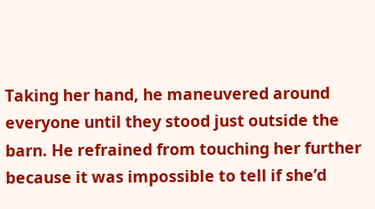Taking her hand, he maneuvered around everyone until they stood just outside the barn. He refrained from touching her further because it was impossible to tell if she’d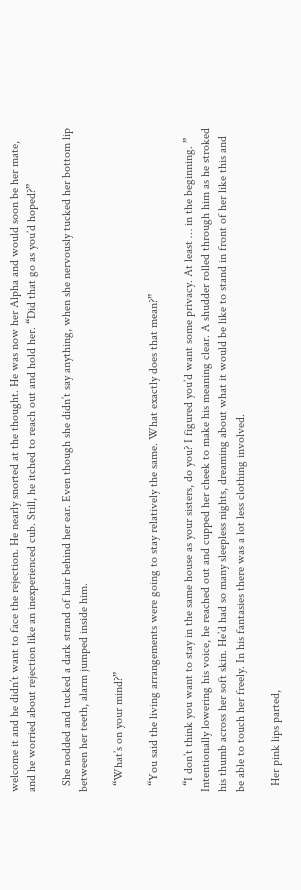welcome it and he didn’t want to face the rejection. He nearly snorted at the thought. He was now her Alpha and would soon be her mate, and he worried about rejection like an inexperienced cub. Still, he itched to reach out and hold her. “Did that go as you’d hoped?”

  She nodded and tucked a dark strand of hair behind her ear. Even though she didn’t say anything, when she nervously tucked her bottom lip between her teeth, alarm jumped inside him.

  “What’s on your mind?”

  “You said the living arrangements were going to stay relatively the same. What exactly does that mean?”

  “I don’t think you want to stay in the same house as your sisters, do you? I figured you’d want some privacy. At least … in the beginning. ” Intentionally lowering his voice, he reached out and cupped her cheek to make his meaning clear. A shudder rolled through him as he stroked his thumb across her soft skin. He’d had so many sleepless nights, dreaming about what it would be like to stand in front of her like this and be able to touch her freely. In his fantasies there was a lot less clothing involved.

  Her pink lips parted,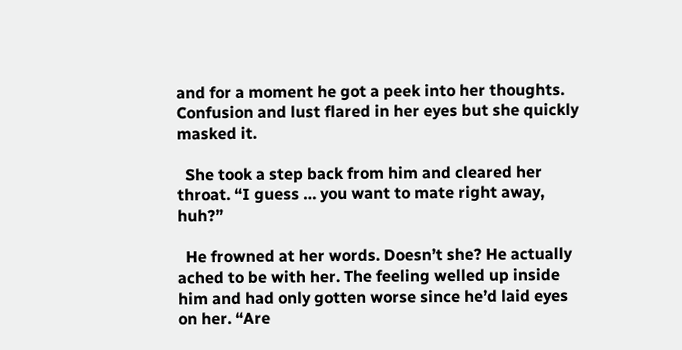and for a moment he got a peek into her thoughts. Confusion and lust flared in her eyes but she quickly masked it.

  She took a step back from him and cleared her throat. “I guess … you want to mate right away, huh?”

  He frowned at her words. Doesn’t she? He actually ached to be with her. The feeling welled up inside him and had only gotten worse since he’d laid eyes on her. “Are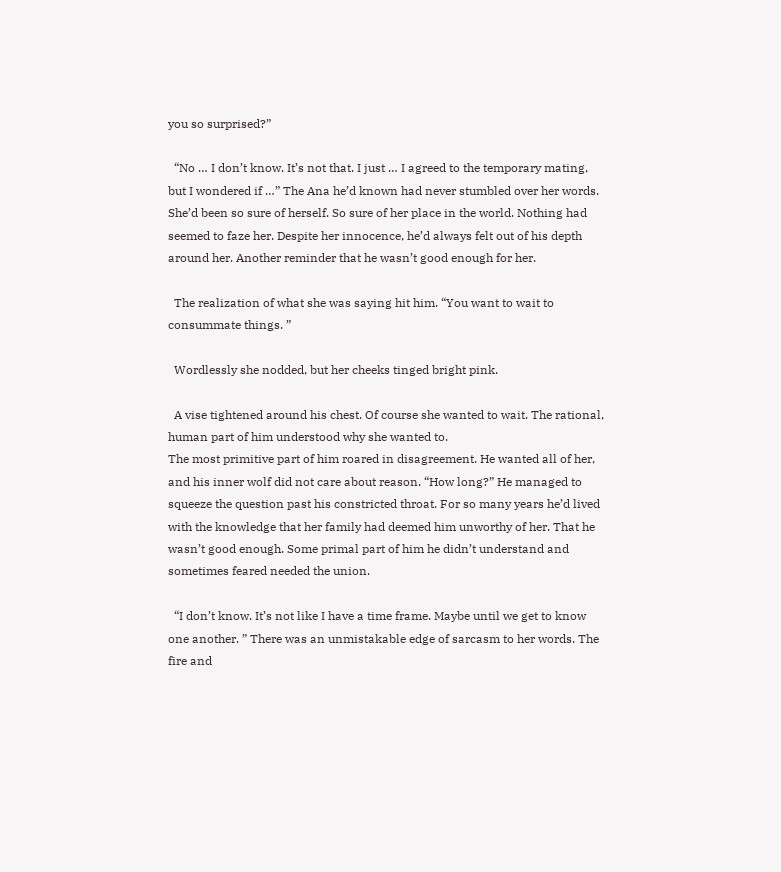you so surprised?”

  “No … I don’t know. It’s not that. I just … I agreed to the temporary mating, but I wondered if …” The Ana he’d known had never stumbled over her words. She’d been so sure of herself. So sure of her place in the world. Nothing had seemed to faze her. Despite her innocence, he’d always felt out of his depth around her. Another reminder that he wasn’t good enough for her.

  The realization of what she was saying hit him. “You want to wait to consummate things. ”

  Wordlessly she nodded, but her cheeks tinged bright pink.

  A vise tightened around his chest. Of course she wanted to wait. The rational, human part of him understood why she wanted to.
The most primitive part of him roared in disagreement. He wanted all of her, and his inner wolf did not care about reason. “How long?” He managed to squeeze the question past his constricted throat. For so many years he’d lived with the knowledge that her family had deemed him unworthy of her. That he wasn’t good enough. Some primal part of him he didn’t understand and sometimes feared needed the union.

  “I don’t know. It’s not like I have a time frame. Maybe until we get to know one another. ” There was an unmistakable edge of sarcasm to her words. The fire and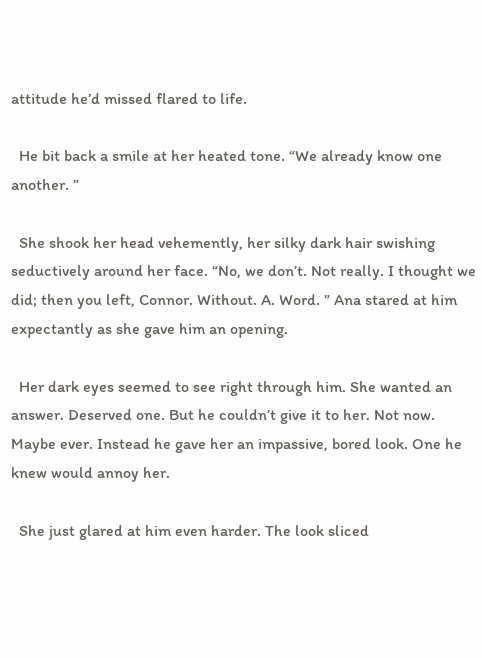attitude he’d missed flared to life.

  He bit back a smile at her heated tone. “We already know one another. ”

  She shook her head vehemently, her silky dark hair swishing seductively around her face. “No, we don’t. Not really. I thought we did; then you left, Connor. Without. A. Word. ” Ana stared at him expectantly as she gave him an opening.

  Her dark eyes seemed to see right through him. She wanted an answer. Deserved one. But he couldn’t give it to her. Not now. Maybe ever. Instead he gave her an impassive, bored look. One he knew would annoy her.

  She just glared at him even harder. The look sliced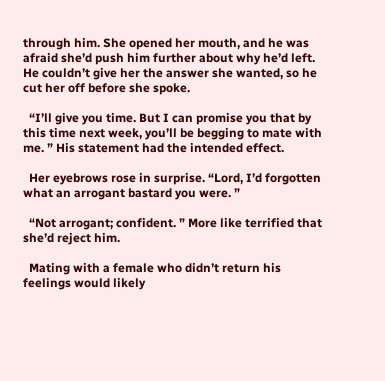through him. She opened her mouth, and he was afraid she’d push him further about why he’d left. He couldn’t give her the answer she wanted, so he cut her off before she spoke.

  “I’ll give you time. But I can promise you that by this time next week, you’ll be begging to mate with me. ” His statement had the intended effect.

  Her eyebrows rose in surprise. “Lord, I’d forgotten what an arrogant bastard you were. ”

  “Not arrogant; confident. ” More like terrified that she’d reject him.

  Mating with a female who didn’t return his feelings would likely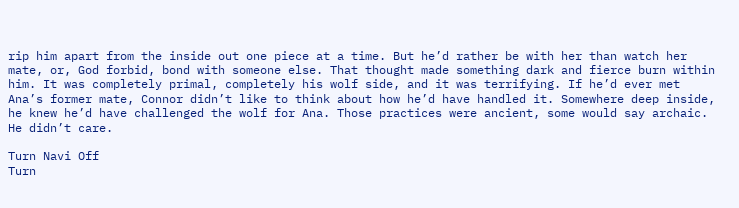rip him apart from the inside out one piece at a time. But he’d rather be with her than watch her mate, or, God forbid, bond with someone else. That thought made something dark and fierce burn within him. It was completely primal, completely his wolf side, and it was terrifying. If he’d ever met Ana’s former mate, Connor didn’t like to think about how he’d have handled it. Somewhere deep inside, he knew he’d have challenged the wolf for Ana. Those practices were ancient, some would say archaic. He didn’t care.

Turn Navi Off
Turn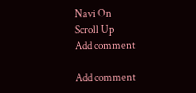Navi On
Scroll Up
Add comment

Add comment